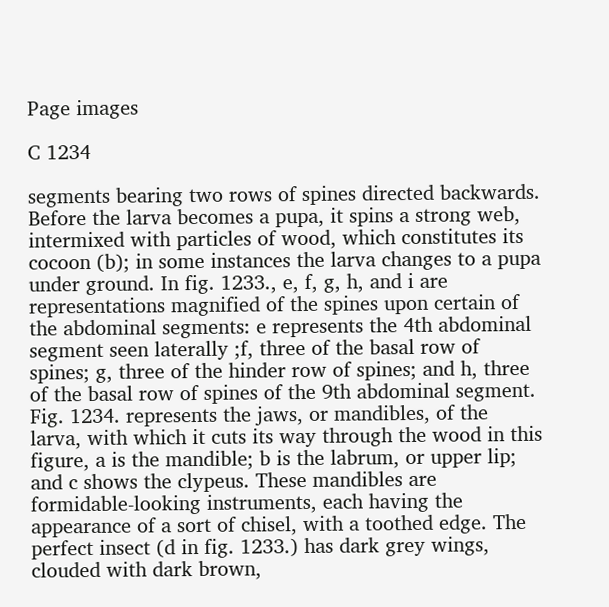Page images

C 1234

segments bearing two rows of spines directed backwards. Before the larva becomes a pupa, it spins a strong web, intermixed with particles of wood, which constitutes its cocoon (b); in some instances the larva changes to a pupa under ground. In fig. 1233., e, f, g, h, and i are representations magnified of the spines upon certain of the abdominal segments: e represents the 4th abdominal segment seen laterally ;f, three of the basal row of spines; g, three of the hinder row of spines; and h, three of the basal row of spines of the 9th abdominal segment. Fig. 1234. represents the jaws, or mandibles, of the larva, with which it cuts its way through the wood in this figure, a is the mandible; b is the labrum, or upper lip; and c shows the clypeus. These mandibles are formidable-looking instruments, each having the appearance of a sort of chisel, with a toothed edge. The perfect insect (d in fig. 1233.) has dark grey wings, clouded with dark brown,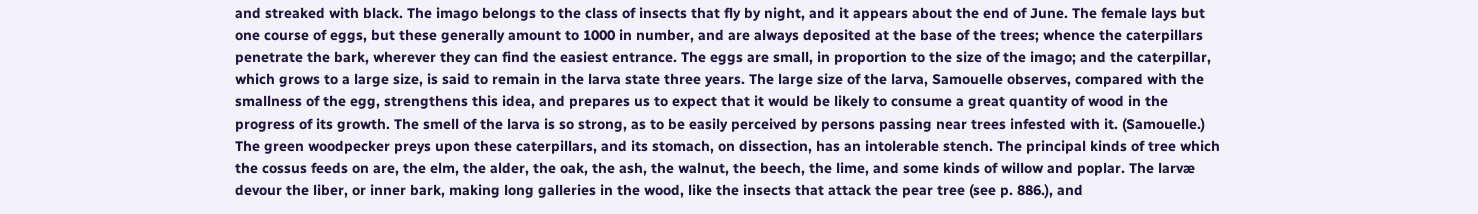and streaked with black. The imago belongs to the class of insects that fly by night, and it appears about the end of June. The female lays but one course of eggs, but these generally amount to 1000 in number, and are always deposited at the base of the trees; whence the caterpillars penetrate the bark, wherever they can find the easiest entrance. The eggs are small, in proportion to the size of the imago; and the caterpillar, which grows to a large size, is said to remain in the larva state three years. The large size of the larva, Samouelle observes, compared with the smallness of the egg, strengthens this idea, and prepares us to expect that it would be likely to consume a great quantity of wood in the progress of its growth. The smell of the larva is so strong, as to be easily perceived by persons passing near trees infested with it. (Samouelle.) The green woodpecker preys upon these caterpillars, and its stomach, on dissection, has an intolerable stench. The principal kinds of tree which the cossus feeds on are, the elm, the alder, the oak, the ash, the walnut, the beech, the lime, and some kinds of willow and poplar. The larvæ devour the liber, or inner bark, making long galleries in the wood, like the insects that attack the pear tree (see p. 886.), and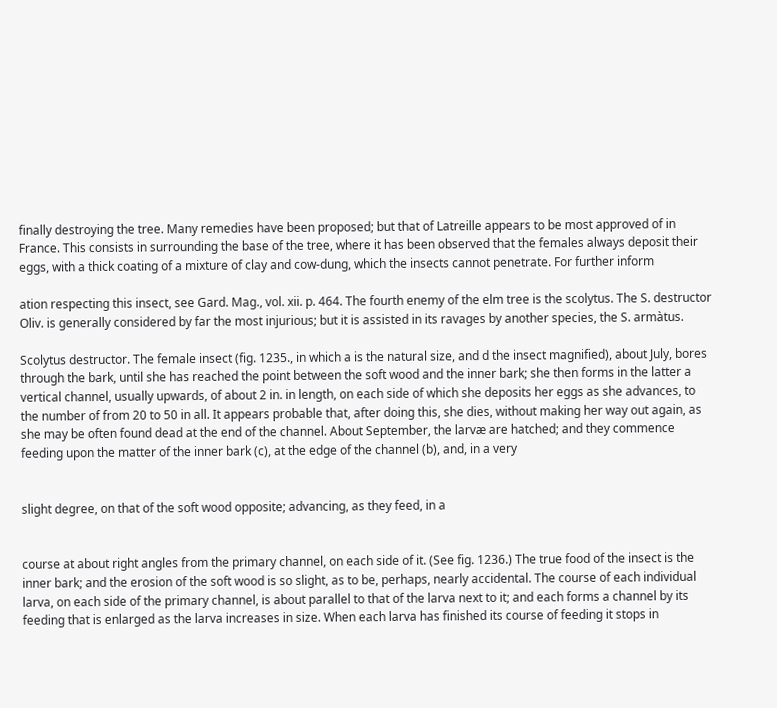finally destroying the tree. Many remedies have been proposed; but that of Latreille appears to be most approved of in France. This consists in surrounding the base of the tree, where it has been observed that the females always deposit their eggs, with a thick coating of a mixture of clay and cow-dung, which the insects cannot penetrate. For further inform

ation respecting this insect, see Gard. Mag., vol. xii. p. 464. The fourth enemy of the elm tree is the scolytus. The S. destructor Oliv. is generally considered by far the most injurious; but it is assisted in its ravages by another species, the S. armàtus.

Scolytus destructor. The female insect (fig. 1235., in which a is the natural size, and d the insect magnified), about July, bores through the bark, until she has reached the point between the soft wood and the inner bark; she then forms in the latter a vertical channel, usually upwards, of about 2 in. in length, on each side of which she deposits her eggs as she advances, to the number of from 20 to 50 in all. It appears probable that, after doing this, she dies, without making her way out again, as she may be often found dead at the end of the channel. About September, the larvæ are hatched; and they commence feeding upon the matter of the inner bark (c), at the edge of the channel (b), and, in a very


slight degree, on that of the soft wood opposite; advancing, as they feed, in a


course at about right angles from the primary channel, on each side of it. (See fig. 1236.) The true food of the insect is the inner bark; and the erosion of the soft wood is so slight, as to be, perhaps, nearly accidental. The course of each individual larva, on each side of the primary channel, is about parallel to that of the larva next to it; and each forms a channel by its feeding that is enlarged as the larva increases in size. When each larva has finished its course of feeding it stops in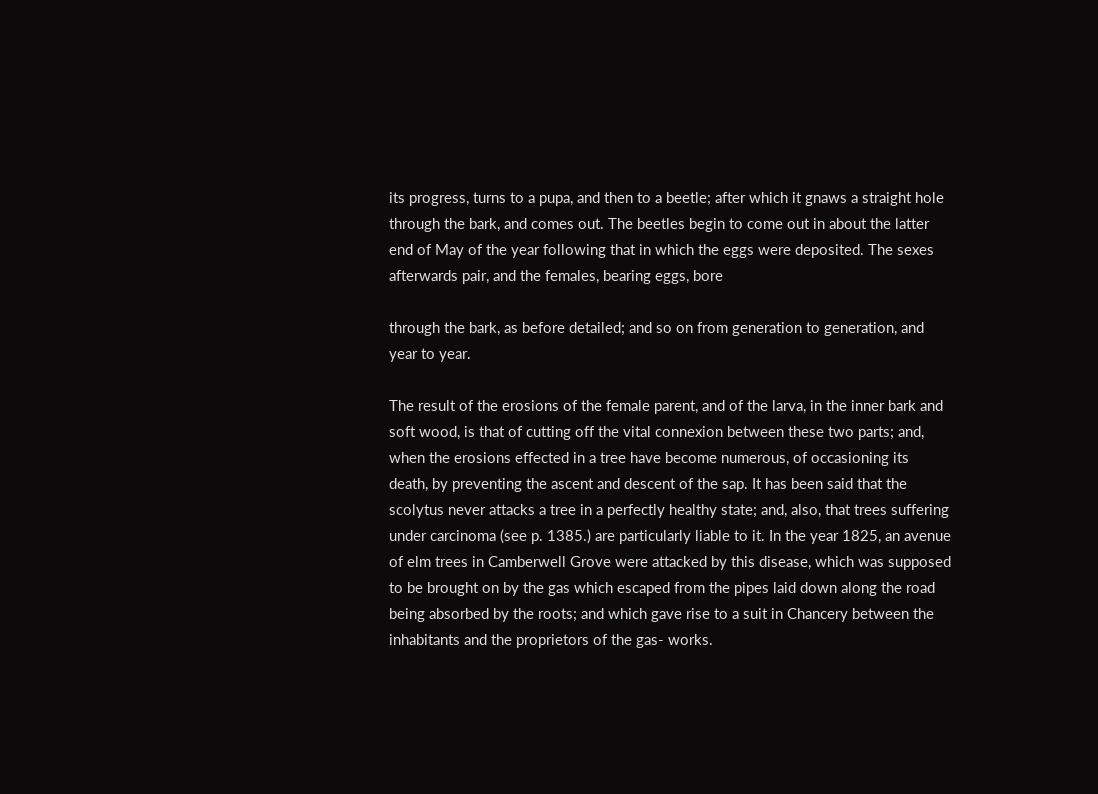its progress, turns to a pupa, and then to a beetle; after which it gnaws a straight hole through the bark, and comes out. The beetles begin to come out in about the latter end of May of the year following that in which the eggs were deposited. The sexes afterwards pair, and the females, bearing eggs, bore

through the bark, as before detailed; and so on from generation to generation, and year to year.

The result of the erosions of the female parent, and of the larva, in the inner bark and soft wood, is that of cutting off the vital connexion between these two parts; and, when the erosions effected in a tree have become numerous, of occasioning its death, by preventing the ascent and descent of the sap. It has been said that the scolytus never attacks a tree in a perfectly healthy state; and, also, that trees suffering under carcinoma (see p. 1385.) are particularly liable to it. In the year 1825, an avenue of elm trees in Camberwell Grove were attacked by this disease, which was supposed to be brought on by the gas which escaped from the pipes laid down along the road being absorbed by the roots; and which gave rise to a suit in Chancery between the inhabitants and the proprietors of the gas- works.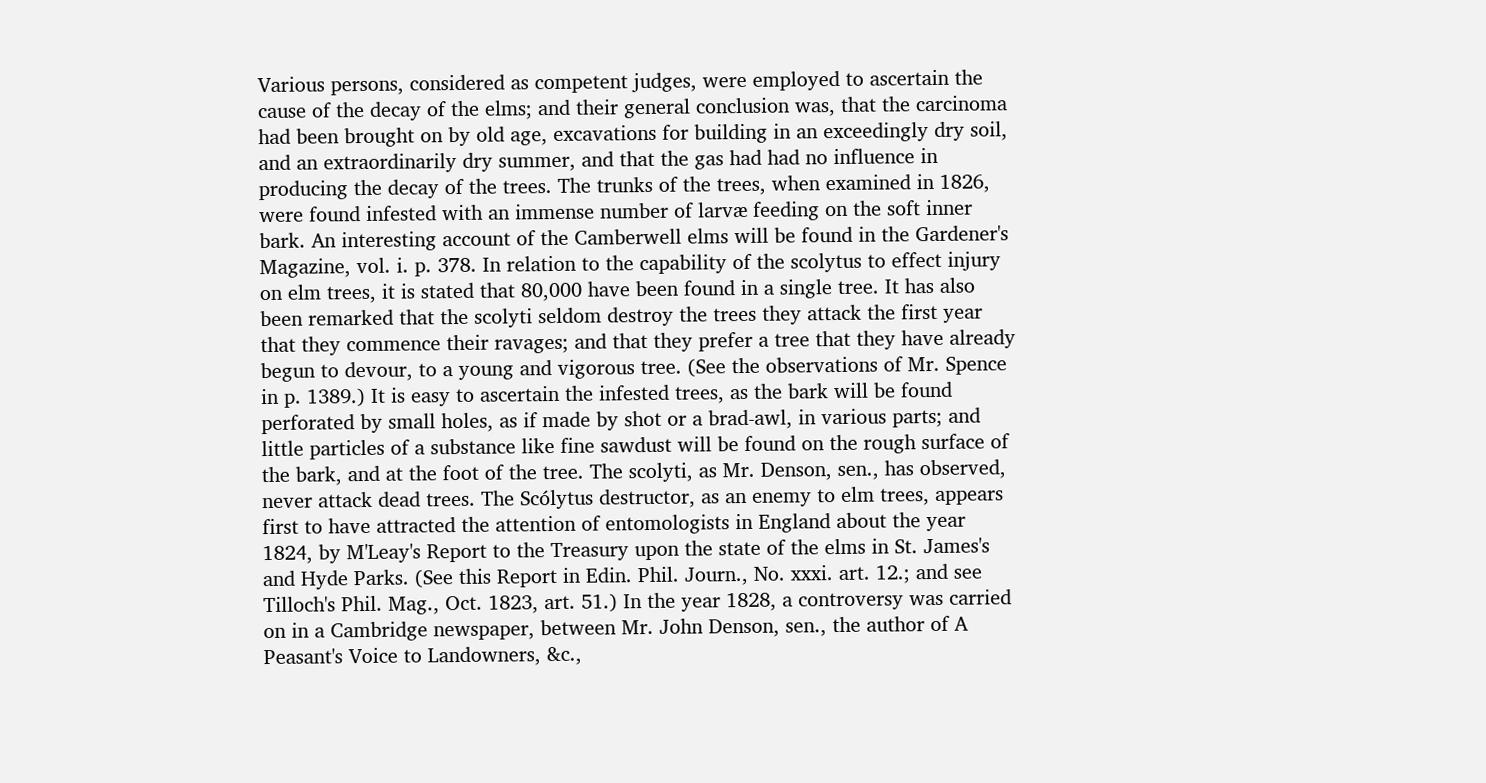Various persons, considered as competent judges, were employed to ascertain the cause of the decay of the elms; and their general conclusion was, that the carcinoma had been brought on by old age, excavations for building in an exceedingly dry soil, and an extraordinarily dry summer, and that the gas had had no influence in producing the decay of the trees. The trunks of the trees, when examined in 1826, were found infested with an immense number of larvæ feeding on the soft inner bark. An interesting account of the Camberwell elms will be found in the Gardener's Magazine, vol. i. p. 378. In relation to the capability of the scolytus to effect injury on elm trees, it is stated that 80,000 have been found in a single tree. It has also been remarked that the scolyti seldom destroy the trees they attack the first year that they commence their ravages; and that they prefer a tree that they have already begun to devour, to a young and vigorous tree. (See the observations of Mr. Spence in p. 1389.) It is easy to ascertain the infested trees, as the bark will be found perforated by small holes, as if made by shot or a brad-awl, in various parts; and little particles of a substance like fine sawdust will be found on the rough surface of the bark, and at the foot of the tree. The scolyti, as Mr. Denson, sen., has observed, never attack dead trees. The Scólytus destructor, as an enemy to elm trees, appears first to have attracted the attention of entomologists in England about the year 1824, by M'Leay's Report to the Treasury upon the state of the elms in St. James's and Hyde Parks. (See this Report in Edin. Phil. Journ., No. xxxi. art. 12.; and see Tilloch's Phil. Mag., Oct. 1823, art. 51.) In the year 1828, a controversy was carried on in a Cambridge newspaper, between Mr. John Denson, sen., the author of A Peasant's Voice to Landowners, &c.,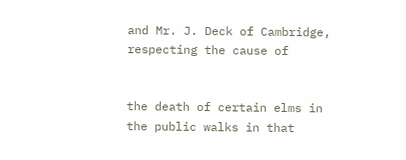and Mr. J. Deck of Cambridge, respecting the cause of


the death of certain elms in the public walks in that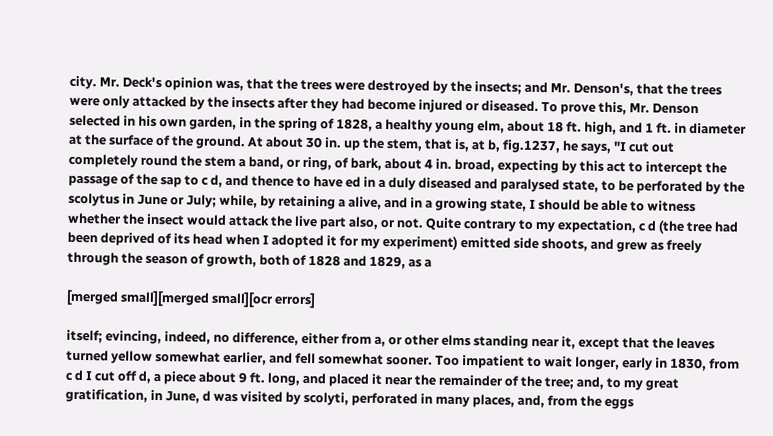city. Mr. Deck's opinion was, that the trees were destroyed by the insects; and Mr. Denson's, that the trees were only attacked by the insects after they had become injured or diseased. To prove this, Mr. Denson selected in his own garden, in the spring of 1828, a healthy young elm, about 18 ft. high, and 1 ft. in diameter at the surface of the ground. At about 30 in. up the stem, that is, at b, fig.1237, he says, "I cut out completely round the stem a band, or ring, of bark, about 4 in. broad, expecting by this act to intercept the passage of the sap to c d, and thence to have ed in a duly diseased and paralysed state, to be perforated by the scolytus in June or July; while, by retaining a alive, and in a growing state, I should be able to witness whether the insect would attack the live part also, or not. Quite contrary to my expectation, c d (the tree had been deprived of its head when I adopted it for my experiment) emitted side shoots, and grew as freely through the season of growth, both of 1828 and 1829, as a

[merged small][merged small][ocr errors]

itself; evincing, indeed, no difference, either from a, or other elms standing near it, except that the leaves turned yellow somewhat earlier, and fell somewhat sooner. Too impatient to wait longer, early in 1830, from c d I cut off d, a piece about 9 ft. long, and placed it near the remainder of the tree; and, to my great gratification, in June, d was visited by scolyti, perforated in many places, and, from the eggs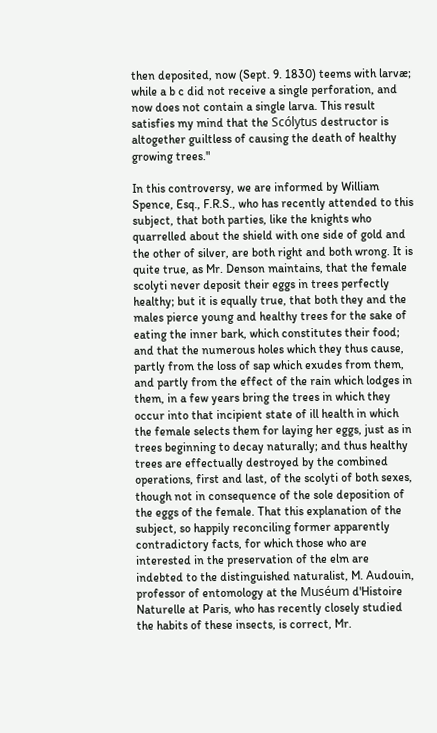then deposited, now (Sept. 9. 1830) teems with larvæ; while a b c did not receive a single perforation, and now does not contain a single larva. This result satisfies my mind that the Scólytus destructor is altogether guiltless of causing the death of healthy growing trees."

In this controversy, we are informed by William Spence, Esq., F.R.S., who has recently attended to this subject, that both parties, like the knights who quarrelled about the shield with one side of gold and the other of silver, are both right and both wrong. It is quite true, as Mr. Denson maintains, that the female scolyti never deposit their eggs in trees perfectly healthy; but it is equally true, that both they and the males pierce young and healthy trees for the sake of eating the inner bark, which constitutes their food; and that the numerous holes which they thus cause, partly from the loss of sap which exudes from them, and partly from the effect of the rain which lodges in them, in a few years bring the trees in which they occur into that incipient state of ill health in which the female selects them for laying her eggs, just as in trees beginning to decay naturally; and thus healthy trees are effectually destroyed by the combined operations, first and last, of the scolyti of both sexes, though not in consequence of the sole deposition of the eggs of the female. That this explanation of the subject, so happily reconciling former apparently contradictory facts, for which those who are interested in the preservation of the elm are indebted to the distinguished naturalist, M. Audouin, professor of entomology at the Muséum d'Histoire Naturelle at Paris, who has recently closely studied the habits of these insects, is correct, Mr.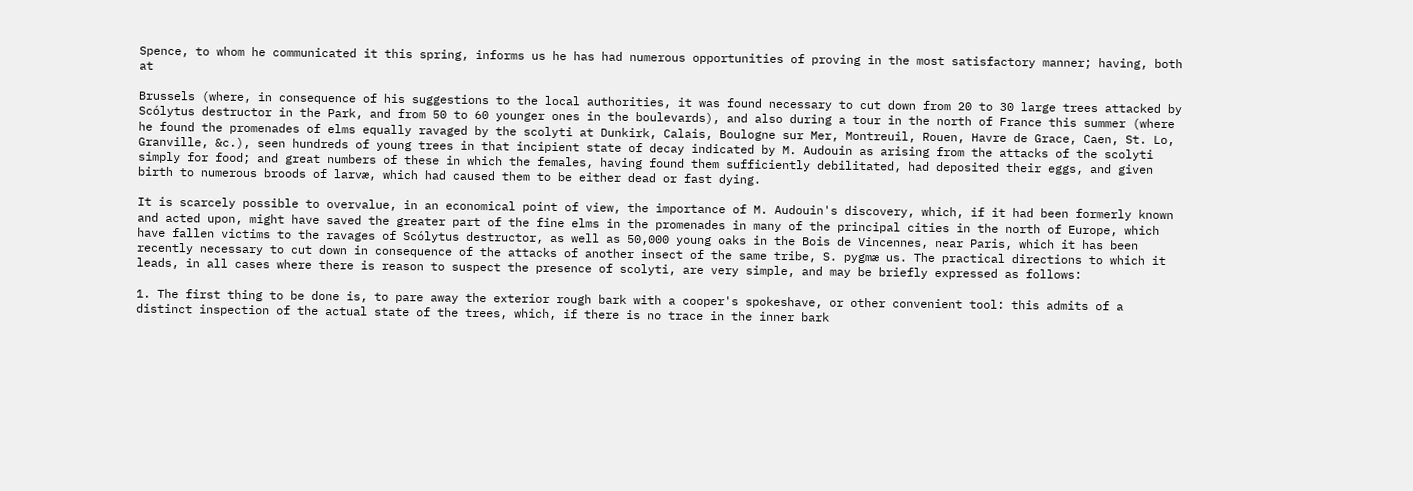Spence, to whom he communicated it this spring, informs us he has had numerous opportunities of proving in the most satisfactory manner; having, both at

Brussels (where, in consequence of his suggestions to the local authorities, it was found necessary to cut down from 20 to 30 large trees attacked by Scólytus destructor in the Park, and from 50 to 60 younger ones in the boulevards), and also during a tour in the north of France this summer (where he found the promenades of elms equally ravaged by the scolyti at Dunkirk, Calais, Boulogne sur Mer, Montreuil, Rouen, Havre de Grace, Caen, St. Lo, Granville, &c.), seen hundreds of young trees in that incipient state of decay indicated by M. Audouin as arising from the attacks of the scolyti simply for food; and great numbers of these in which the females, having found them sufficiently debilitated, had deposited their eggs, and given birth to numerous broods of larvæ, which had caused them to be either dead or fast dying.

It is scarcely possible to overvalue, in an economical point of view, the importance of M. Audouin's discovery, which, if it had been formerly known and acted upon, might have saved the greater part of the fine elms in the promenades in many of the principal cities in the north of Europe, which have fallen victims to the ravages of Scólytus destructor, as well as 50,000 young oaks in the Bois de Vincennes, near Paris, which it has been recently necessary to cut down in consequence of the attacks of another insect of the same tribe, S. pygmæ us. The practical directions to which it leads, in all cases where there is reason to suspect the presence of scolyti, are very simple, and may be briefly expressed as follows:

1. The first thing to be done is, to pare away the exterior rough bark with a cooper's spokeshave, or other convenient tool: this admits of a distinct inspection of the actual state of the trees, which, if there is no trace in the inner bark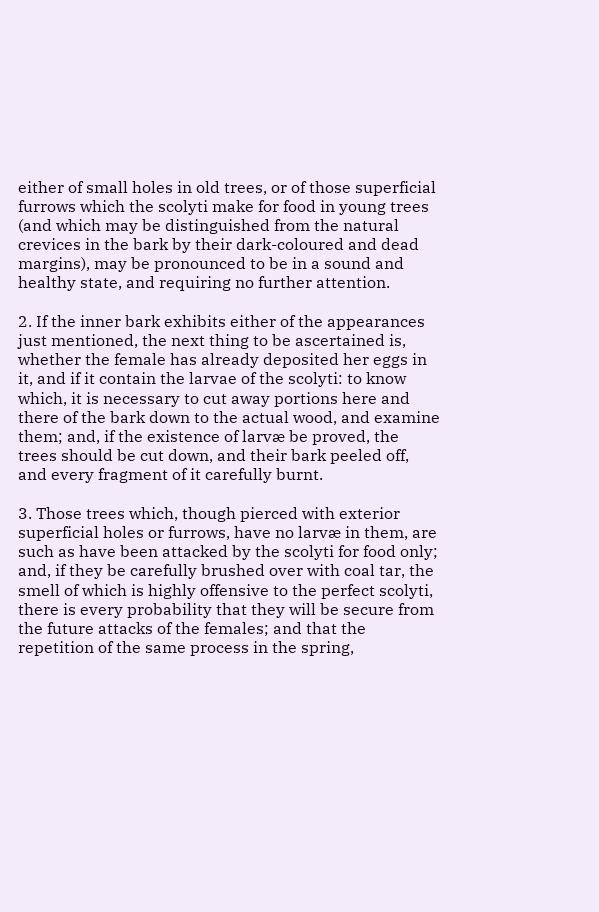either of small holes in old trees, or of those superficial furrows which the scolyti make for food in young trees (and which may be distinguished from the natural crevices in the bark by their dark-coloured and dead margins), may be pronounced to be in a sound and healthy state, and requiring no further attention.

2. If the inner bark exhibits either of the appearances just mentioned, the next thing to be ascertained is, whether the female has already deposited her eggs in it, and if it contain the larvae of the scolyti: to know which, it is necessary to cut away portions here and there of the bark down to the actual wood, and examine them; and, if the existence of larvæ be proved, the trees should be cut down, and their bark peeled off, and every fragment of it carefully burnt.

3. Those trees which, though pierced with exterior superficial holes or furrows, have no larvæ in them, are such as have been attacked by the scolyti for food only; and, if they be carefully brushed over with coal tar, the smell of which is highly offensive to the perfect scolyti, there is every probability that they will be secure from the future attacks of the females; and that the repetition of the same process in the spring,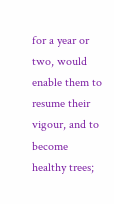for a year or two, would enable them to resume their vigour, and to become healthy trees;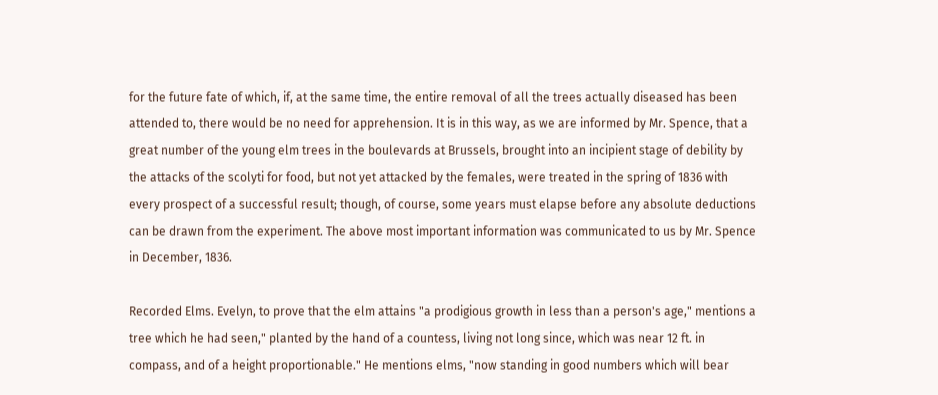for the future fate of which, if, at the same time, the entire removal of all the trees actually diseased has been attended to, there would be no need for apprehension. It is in this way, as we are informed by Mr. Spence, that a great number of the young elm trees in the boulevards at Brussels, brought into an incipient stage of debility by the attacks of the scolyti for food, but not yet attacked by the females, were treated in the spring of 1836 with every prospect of a successful result; though, of course, some years must elapse before any absolute deductions can be drawn from the experiment. The above most important information was communicated to us by Mr. Spence in December, 1836.

Recorded Elms. Evelyn, to prove that the elm attains "a prodigious growth in less than a person's age," mentions a tree which he had seen," planted by the hand of a countess, living not long since, which was near 12 ft. in compass, and of a height proportionable." He mentions elms, "now standing in good numbers which will bear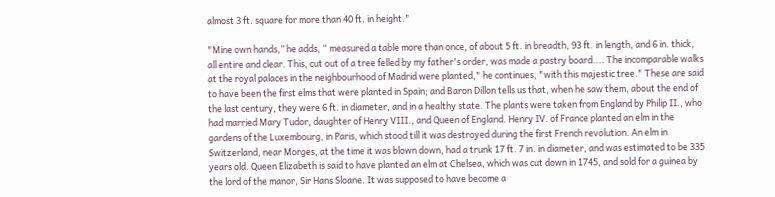almost 3 ft. square for more than 40 ft. in height."

"Mine own hands,” he adds, “ measured a table more than once, of about 5 ft. in breadth, 93 ft. in length, and 6 in. thick, all entire and clear. This, cut out of a tree felled by my father's order, was made a pastry board.... The incomparable walks at the royal palaces in the neighbourhood of Madrid were planted," he continues, "with this majestic tree." These are said to have been the first elms that were planted in Spain; and Baron Dillon tells us that, when he saw them, about the end of the last century, they were 6 ft. in diameter, and in a healthy state. The plants were taken from England by Philip II., who had married Mary Tudor, daughter of Henry VIII., and Queen of England. Henry IV. of France planted an elm in the gardens of the Luxembourg, in Paris, which stood till it was destroyed during the first French revolution. An elm in Switzerland, near Morges, at the time it was blown down, had a trunk 17 ft. 7 in. in diameter, and was estimated to be 335 years old. Queen Elizabeth is said to have planted an elm at Chelsea, which was cut down in 1745, and sold for a guinea by the lord of the manor, Sir Hans Sloane. It was supposed to have become a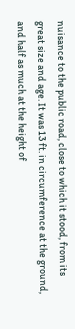nuisance to the public road, close to which it stood, from its great size and age. It was 13 ft. in circumference at the ground, and half as much at the height of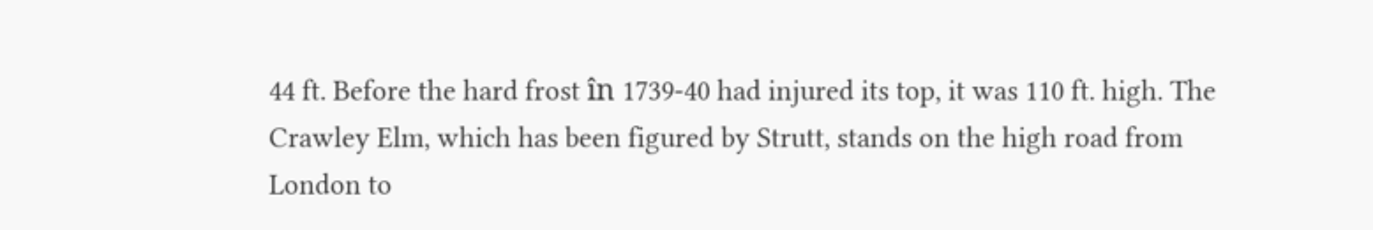44 ft. Before the hard frost în 1739-40 had injured its top, it was 110 ft. high. The Crawley Elm, which has been figured by Strutt, stands on the high road from London to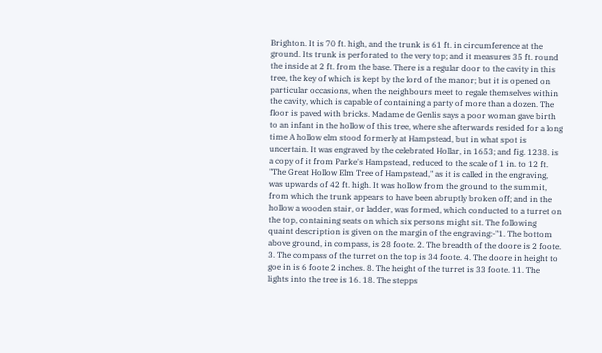Brighton. It is 70 ft. high, and the trunk is 61 ft. in circumference at the ground. Its trunk is perforated to the very top; and it measures 35 ft. round the inside at 2 ft. from the base. There is a regular door to the cavity in this tree, the key of which is kept by the lord of the manor; but it is opened on particular occasions, when the neighbours meet to regale themselves within the cavity, which is capable of containing a party of more than a dozen. The floor is paved with bricks. Madame de Genlis says a poor woman gave birth to an infant in the hollow of this tree, where she afterwards resided for a long time A hollow elm stood formerly at Hampstead, but in what spot is uncertain. It was engraved by the celebrated Hollar, in 1653; and fig. 1238. is a copy of it from Parke's Hampstead, reduced to the scale of 1 in. to 12 ft. "The Great Hollow Elm Tree of Hampstead," as it is called in the engraving, was upwards of 42 ft. high. It was hollow from the ground to the summit, from which the trunk appears to have been abruptly broken off; and in the hollow a wooden stair, or ladder, was formed, which conducted to a turret on the top, containing seats on which six persons might sit. The following quaint description is given on the margin of the engraving:-"1. The bottom above ground, in compass, is 28 foote. 2. The breadth of the doore is 2 foote. 3. The compass of the turret on the top is 34 foote. 4. The doore in height to goe in is 6 foote 2 inches. 8. The height of the turret is 33 foote. 11. The lights into the tree is 16. 18. The stepps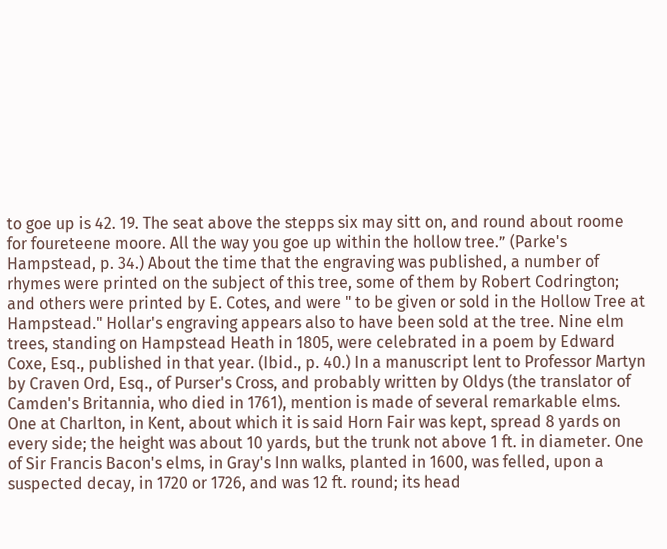to goe up is 42. 19. The seat above the stepps six may sitt on, and round about roome for foureteene moore. All the way you goe up within the hollow tree.” (Parke's Hampstead, p. 34.) About the time that the engraving was published, a number of rhymes were printed on the subject of this tree, some of them by Robert Codrington; and others were printed by E. Cotes, and were " to be given or sold in the Hollow Tree at Hampstead." Hollar's engraving appears also to have been sold at the tree. Nine elm trees, standing on Hampstead Heath in 1805, were celebrated in a poem by Edward Coxe, Esq., published in that year. (Ibid., p. 40.) In a manuscript lent to Professor Martyn by Craven Ord, Esq., of Purser's Cross, and probably written by Oldys (the translator of Camden's Britannia, who died in 1761), mention is made of several remarkable elms. One at Charlton, in Kent, about which it is said Horn Fair was kept, spread 8 yards on every side; the height was about 10 yards, but the trunk not above 1 ft. in diameter. One of Sir Francis Bacon's elms, in Gray's Inn walks, planted in 1600, was felled, upon a suspected decay, in 1720 or 1726, and was 12 ft. round; its head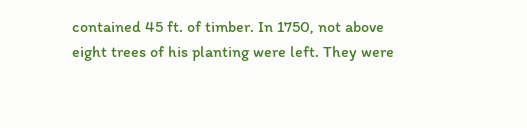contained 45 ft. of timber. In 1750, not above eight trees of his planting were left. They were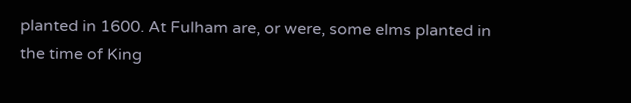planted in 1600. At Fulham are, or were, some elms planted in the time of King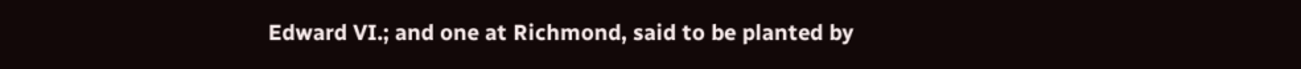Edward VI.; and one at Richmond, said to be planted by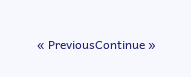« PreviousContinue »